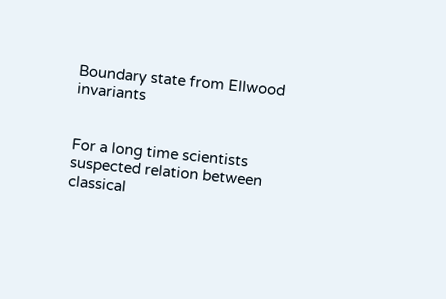Boundary state from Ellwood invariants


For a long time scientists suspected relation between classical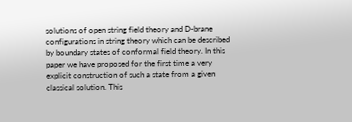solutions of open string field theory and D-brane configurations in string theory which can be described by boundary states of conformal field theory. In this paper we have proposed for the first time a very explicit construction of such a state from a given classical solution. This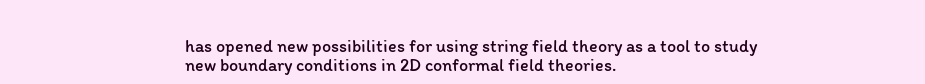has opened new possibilities for using string field theory as a tool to study new boundary conditions in 2D conformal field theories.